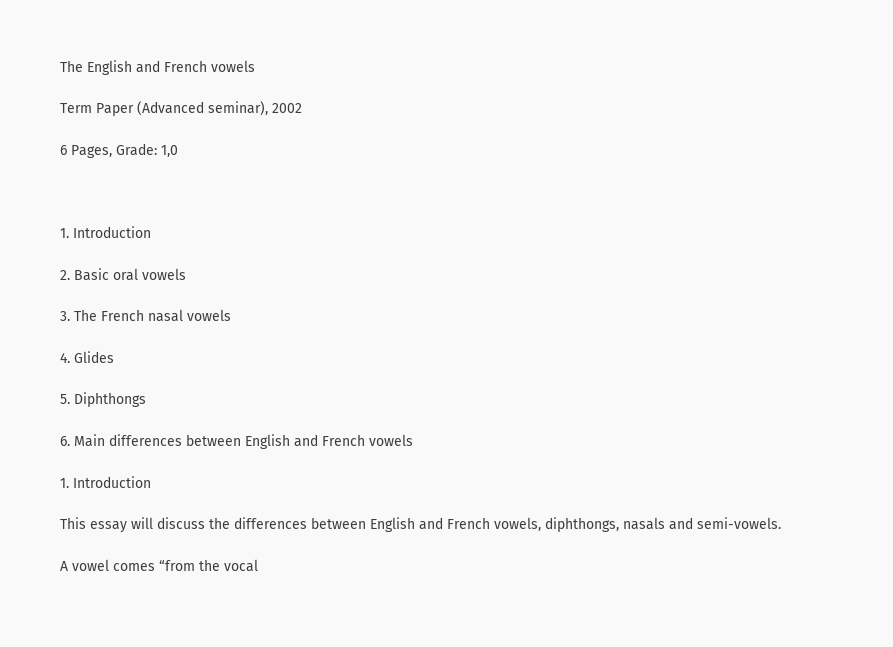The English and French vowels

Term Paper (Advanced seminar), 2002

6 Pages, Grade: 1,0



1. Introduction

2. Basic oral vowels

3. The French nasal vowels

4. Glides

5. Diphthongs

6. Main differences between English and French vowels

1. Introduction

This essay will discuss the differences between English and French vowels, diphthongs, nasals and semi-vowels.

A vowel comes “from the vocal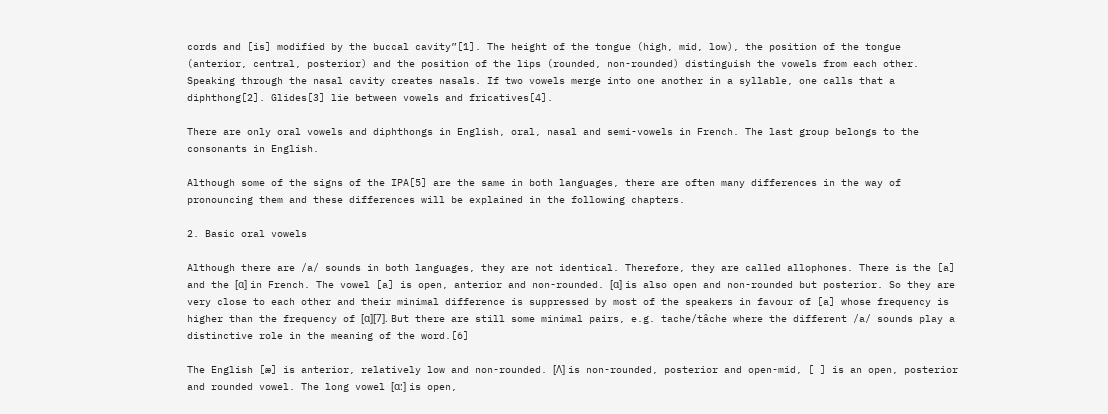cords and [is] modified by the buccal cavity”[1]. The height of the tongue (high, mid, low), the position of the tongue (anterior, central, posterior) and the position of the lips (rounded, non-rounded) distinguish the vowels from each other. Speaking through the nasal cavity creates nasals. If two vowels merge into one another in a syllable, one calls that a diphthong[2]. Glides[3] lie between vowels and fricatives[4].

There are only oral vowels and diphthongs in English, oral, nasal and semi-vowels in French. The last group belongs to the consonants in English.

Although some of the signs of the IPA[5] are the same in both languages, there are often many differences in the way of pronouncing them and these differences will be explained in the following chapters.

2. Basic oral vowels

Although there are /a/ sounds in both languages, they are not identical. Therefore, they are called allophones. There is the [a] and the [α] in French. The vowel [a] is open, anterior and non-rounded. [α] is also open and non-rounded but posterior. So they are very close to each other and their minimal difference is suppressed by most of the speakers in favour of [a] whose frequency is higher than the frequency of [α][7]. But there are still some minimal pairs, e.g. tache/tâche where the different /a/ sounds play a distinctive role in the meaning of the word.[6]

The English [æ] is anterior, relatively low and non-rounded. [Λ] is non-rounded, posterior and open-mid, [ ] is an open, posterior and rounded vowel. The long vowel [α:] is open,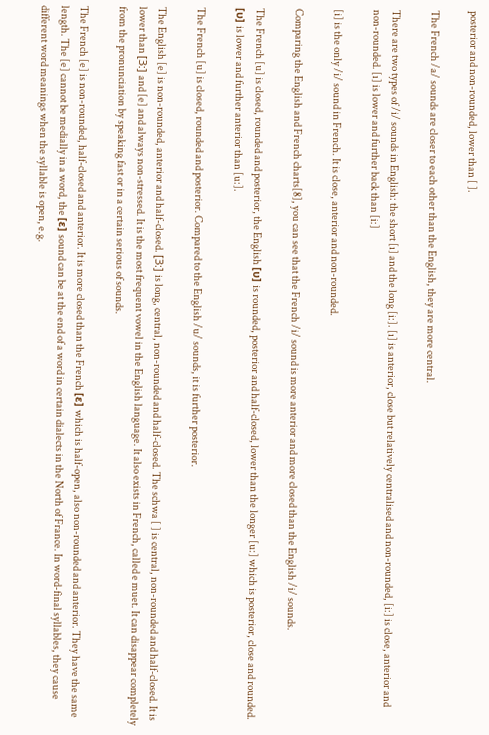posterior and non-rounded, lower than [ ].

The French /a/ sounds are closer to each other than the English, they are more central.

There are two types of /i/ sounds in English: the short [ı] and the long [i:]. [ı] is anterior, close but relatively centralised and non-rounded, [i:] is close, anterior and non-rounded. [ı] is lower and further back than [i:]

[i] is the only /i/ sound in French. It is close, anterior and non-rounded.

Comparing the English and French charts[8], you can see that the French /i/ sound is more anterior and more closed than the English /i/ sounds.

The French [u] is closed, rounded and posterior, the English [υ] is rounded, posterior and half-closed, lower than the longer [u:] which is posterior, close and rounded. [υ] is lower and further anterior than [u:].

The French [u] is closed, rounded and posterior. Compared to the English /u/ sounds, it is further posterior.

The English [e] is non-rounded, anterior and half-closed. [З:] is long, central, non-rounded and half-closed. The schwa [ ] is central, non-rounded and half-closed. It is lower than [З:] and [e] and always non-stressed. It is the most frequent vowel in the English language. It also exists in French, called e muet. It can disappear completely from the pronunciation by speaking fast or in a certain serious of sounds.

The French [e] is non-rounded, half-closed and anterior. It is more closed than the French [ε] which is half-open, also non-rounded and anterior. They have the same length. The [e] cannot be medially in a word, the [ε] sound can be at the end of a word in certain dialects in the North of France. In word-final syllables, they cause different word meanings when the syllable is open, e.g.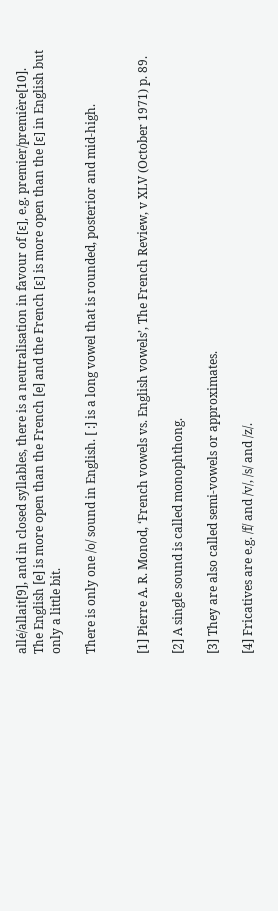allé/allait[9], and in closed syllables, there is a neutralisation in favour of [ε], e.g. premier/première[10]. The English [e] is more open than the French [e] and the French [ε] is more open than the [ε] in English but only a little bit.

There is only one /o/ sound in English. [ :] is a long vowel that is rounded, posterior and mid-high.


[1] Pierre A. R. Monod, ‘French vowels vs. English vowels’, The French Review, v XLV (October 1971) p. 89.

[2] A single sound is called monophthong.

[3] They are also called semi-vowels or approximates.

[4] Fricatives are e.g. /f/ and /v/, /s/ and /z/.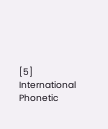[5] International Phonetic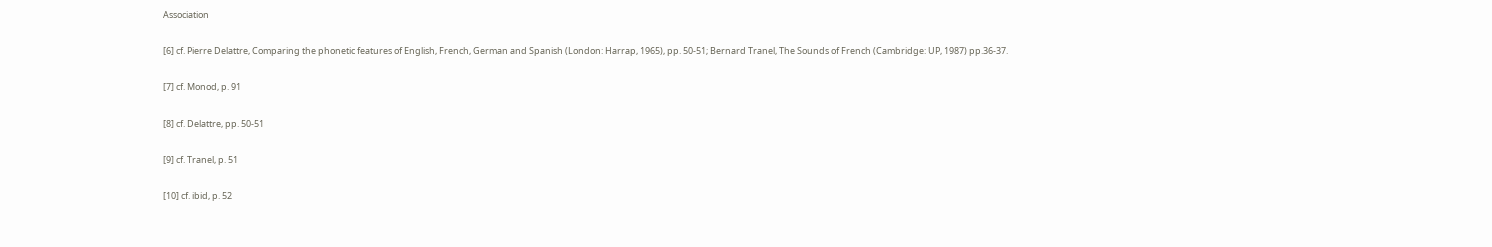Association

[6] cf. Pierre Delattre, Comparing the phonetic features of English, French, German and Spanish (London: Harrap, 1965), pp. 50-51; Bernard Tranel, The Sounds of French (Cambridge: UP, 1987) pp.36-37.

[7] cf. Monod, p. 91

[8] cf. Delattre, pp. 50-51

[9] cf. Tranel, p. 51

[10] cf. ibid, p. 52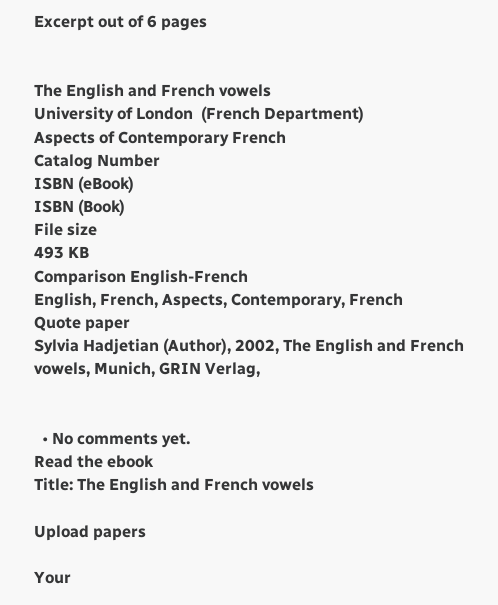Excerpt out of 6 pages


The English and French vowels
University of London  (French Department)
Aspects of Contemporary French
Catalog Number
ISBN (eBook)
ISBN (Book)
File size
493 KB
Comparison English-French
English, French, Aspects, Contemporary, French
Quote paper
Sylvia Hadjetian (Author), 2002, The English and French vowels, Munich, GRIN Verlag,


  • No comments yet.
Read the ebook
Title: The English and French vowels

Upload papers

Your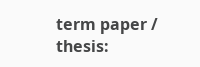term paper / thesis: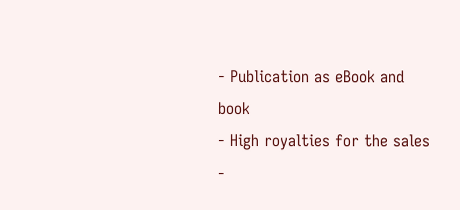- Publication as eBook and book
- High royalties for the sales
-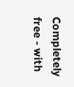Completely free - with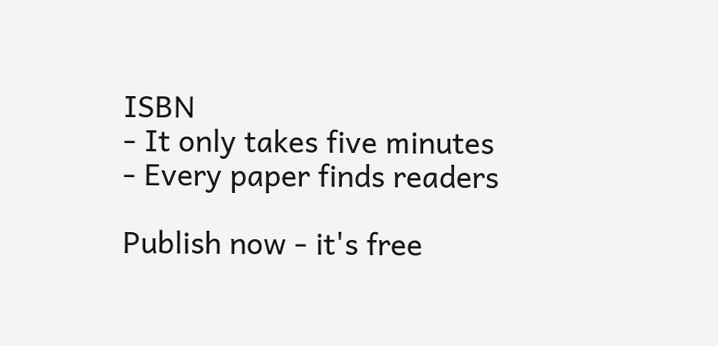ISBN
- It only takes five minutes
- Every paper finds readers

Publish now - it's free